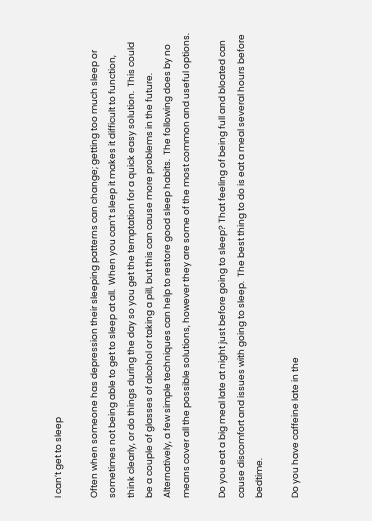I can’t get to sleep

Often when someone has depression their sleeping patterns can change; getting too much sleep or sometimes not being able to get to sleep at all.  When you can’t sleep it makes it difficult to function, think clearly, or do things during the day so you get the temptation for a quick easy solution.  This could be a couple of glasses of alcohol or taking a pill, but this can cause more problems in the future.  Alternatively, a few simple techniques can help to restore good sleep habits.  The following does by no means cover all the possible solutions, however they are some of the most common and useful options.

Do you eat a big meal late at night just before going to sleep? That feeling of being full and bloated can cause discomfort and issues with going to sleep.  The best thing to do is eat a meal several hours before bedtime.

Do you have caffeine late in the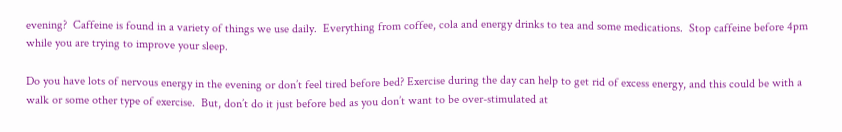evening?  Caffeine is found in a variety of things we use daily.  Everything from coffee, cola and energy drinks to tea and some medications.  Stop caffeine before 4pm while you are trying to improve your sleep.

Do you have lots of nervous energy in the evening or don’t feel tired before bed? Exercise during the day can help to get rid of excess energy, and this could be with a walk or some other type of exercise.  But, don’t do it just before bed as you don’t want to be over-stimulated at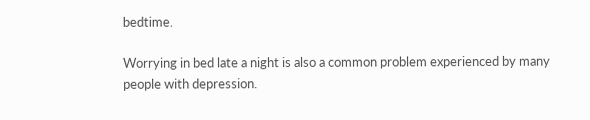bedtime.

Worrying in bed late a night is also a common problem experienced by many people with depression.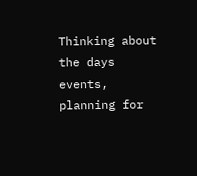Thinking about the days events, planning for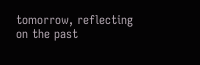tomorrow, reflecting on the past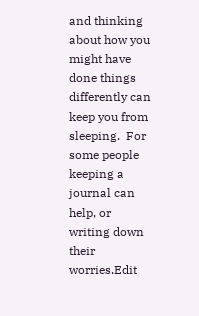and thinking about how you might have done things differently can keep you from sleeping.  For some people keeping a journal can help, or writing down their worries.Edit